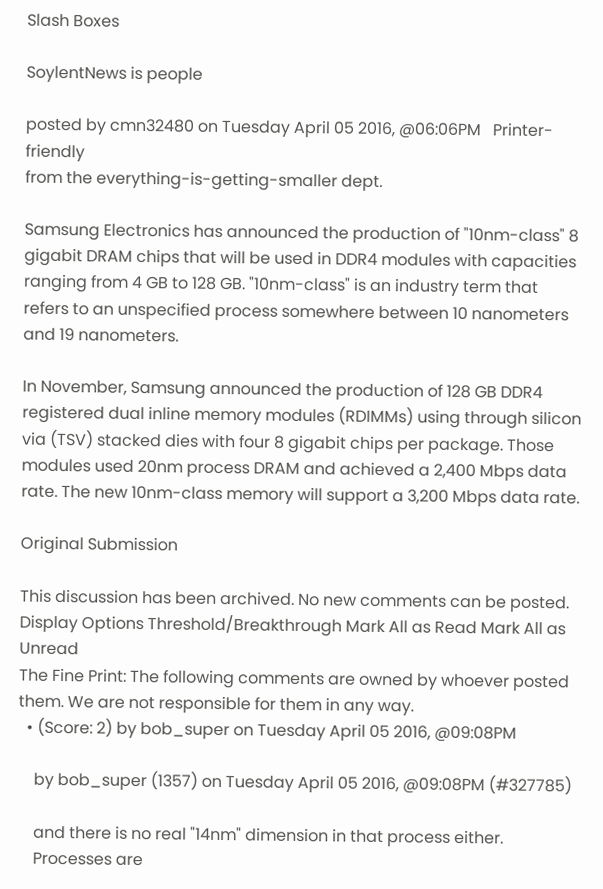Slash Boxes

SoylentNews is people

posted by cmn32480 on Tuesday April 05 2016, @06:06PM   Printer-friendly
from the everything-is-getting-smaller dept.

Samsung Electronics has announced the production of "10nm-class" 8 gigabit DRAM chips that will be used in DDR4 modules with capacities ranging from 4 GB to 128 GB. "10nm-class" is an industry term that refers to an unspecified process somewhere between 10 nanometers and 19 nanometers.

In November, Samsung announced the production of 128 GB DDR4 registered dual inline memory modules (RDIMMs) using through silicon via (TSV) stacked dies with four 8 gigabit chips per package. Those modules used 20nm process DRAM and achieved a 2,400 Mbps data rate. The new 10nm-class memory will support a 3,200 Mbps data rate.

Original Submission

This discussion has been archived. No new comments can be posted.
Display Options Threshold/Breakthrough Mark All as Read Mark All as Unread
The Fine Print: The following comments are owned by whoever posted them. We are not responsible for them in any way.
  • (Score: 2) by bob_super on Tuesday April 05 2016, @09:08PM

    by bob_super (1357) on Tuesday April 05 2016, @09:08PM (#327785)

    and there is no real "14nm" dimension in that process either.
    Processes are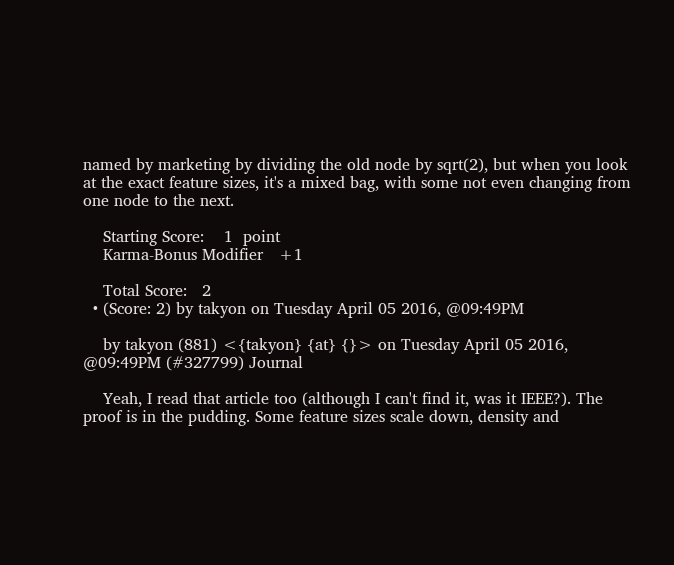named by marketing by dividing the old node by sqrt(2), but when you look at the exact feature sizes, it's a mixed bag, with some not even changing from one node to the next.

    Starting Score:    1  point
    Karma-Bonus Modifier   +1

    Total Score:   2
  • (Score: 2) by takyon on Tuesday April 05 2016, @09:49PM

    by takyon (881) <{takyon} {at} {}> on Tuesday April 05 2016, @09:49PM (#327799) Journal

    Yeah, I read that article too (although I can't find it, was it IEEE?). The proof is in the pudding. Some feature sizes scale down, density and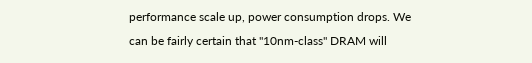performance scale up, power consumption drops. We can be fairly certain that "10nm-class" DRAM will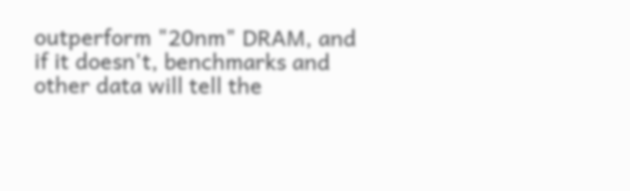outperform "20nm" DRAM, and if it doesn't, benchmarks and other data will tell the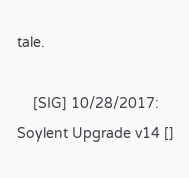tale.

    [SIG] 10/28/2017: Soylent Upgrade v14 []